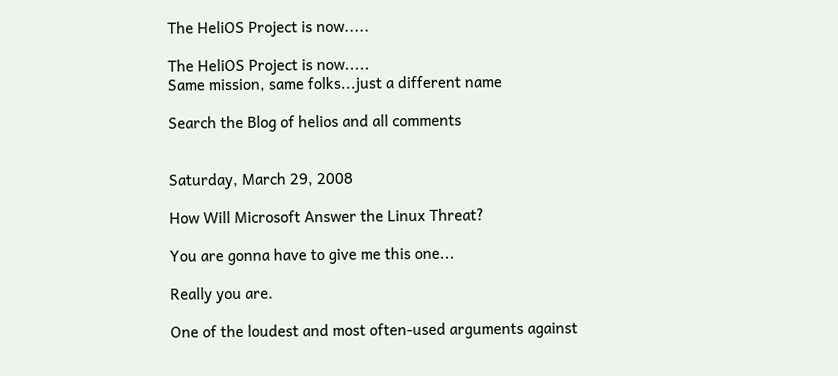The HeliOS Project is now.....

The HeliOS Project is now.....
Same mission, same folks...just a different name

Search the Blog of helios and all comments


Saturday, March 29, 2008

How Will Microsoft Answer the Linux Threat?

You are gonna have to give me this one...

Really you are.

One of the loudest and most often-used arguments against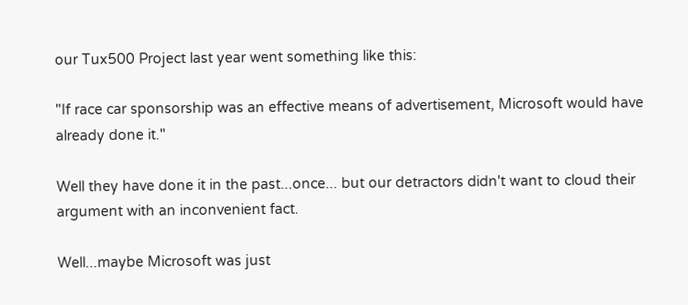our Tux500 Project last year went something like this:

"If race car sponsorship was an effective means of advertisement, Microsoft would have already done it."

Well they have done it in the past...once... but our detractors didn't want to cloud their argument with an inconvenient fact.

Well...maybe Microsoft was just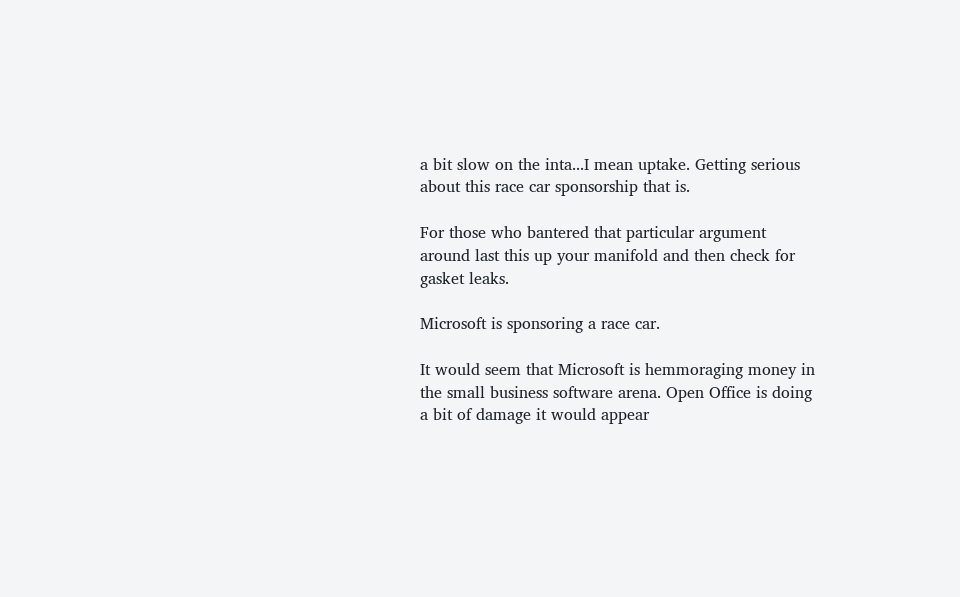a bit slow on the inta...I mean uptake. Getting serious about this race car sponsorship that is.

For those who bantered that particular argument around last this up your manifold and then check for gasket leaks.

Microsoft is sponsoring a race car.

It would seem that Microsoft is hemmoraging money in the small business software arena. Open Office is doing a bit of damage it would appear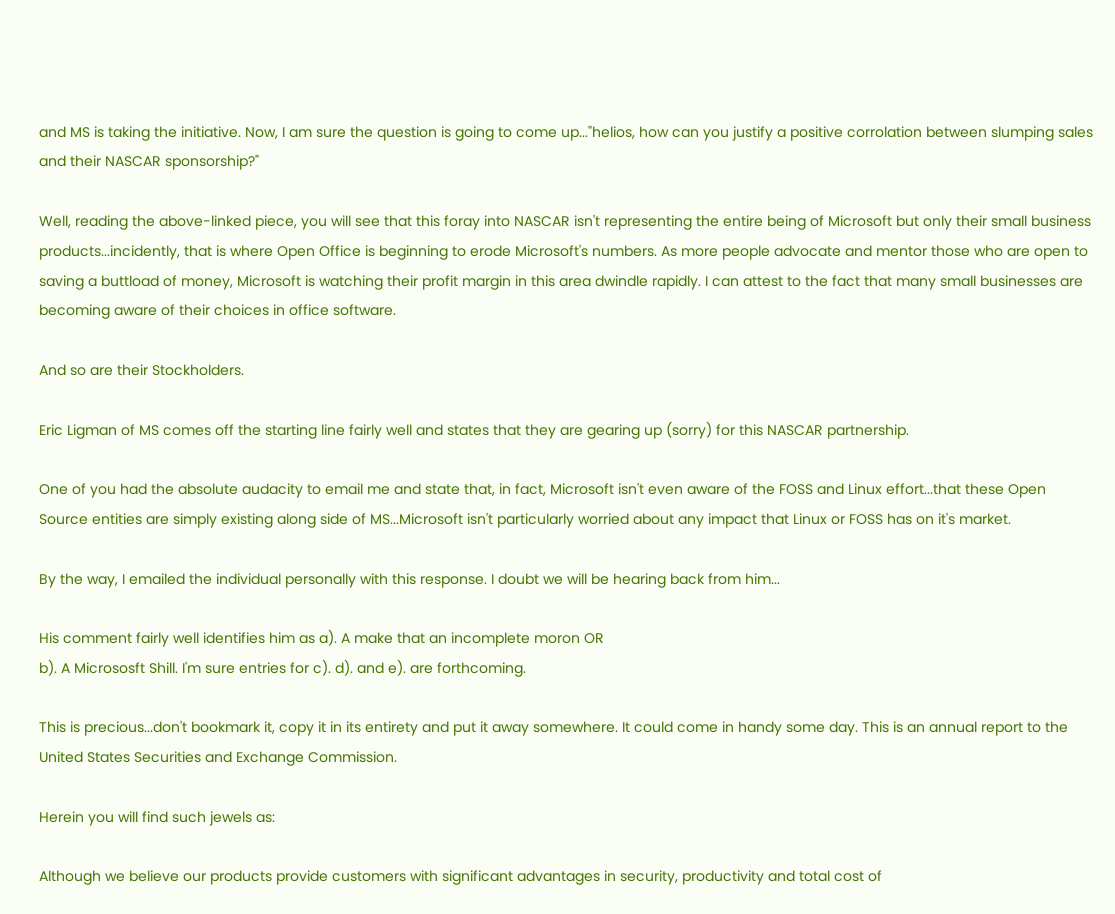and MS is taking the initiative. Now, I am sure the question is going to come up..."helios, how can you justify a positive corrolation between slumping sales and their NASCAR sponsorship?"

Well, reading the above-linked piece, you will see that this foray into NASCAR isn't representing the entire being of Microsoft but only their small business products...incidently, that is where Open Office is beginning to erode Microsoft's numbers. As more people advocate and mentor those who are open to saving a buttload of money, Microsoft is watching their profit margin in this area dwindle rapidly. I can attest to the fact that many small businesses are becoming aware of their choices in office software.

And so are their Stockholders.

Eric Ligman of MS comes off the starting line fairly well and states that they are gearing up (sorry) for this NASCAR partnership.

One of you had the absolute audacity to email me and state that, in fact, Microsoft isn't even aware of the FOSS and Linux effort...that these Open Source entities are simply existing along side of MS...Microsoft isn't particularly worried about any impact that Linux or FOSS has on it's market.

By the way, I emailed the individual personally with this response. I doubt we will be hearing back from him...

His comment fairly well identifies him as a). A make that an incomplete moron OR
b). A Micrososft Shill. I'm sure entries for c). d). and e). are forthcoming.

This is precious...don't bookmark it, copy it in its entirety and put it away somewhere. It could come in handy some day. This is an annual report to the United States Securities and Exchange Commission.

Herein you will find such jewels as:

Although we believe our products provide customers with significant advantages in security, productivity and total cost of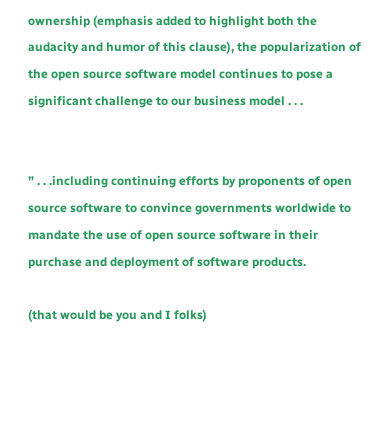ownership (emphasis added to highlight both the audacity and humor of this clause), the popularization of the open source software model continues to pose a significant challenge to our business model . . .


” . . .including continuing efforts by proponents of open source software to convince governments worldwide to mandate the use of open source software in their purchase and deployment of software products.

(that would be you and I folks)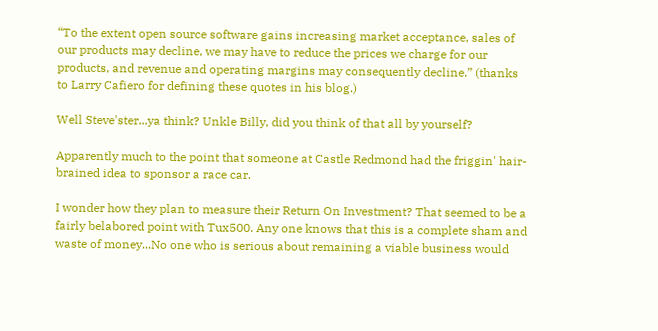“To the extent open source software gains increasing market acceptance, sales of our products may decline, we may have to reduce the prices we charge for our products, and revenue and operating margins may consequently decline.” (thanks to Larry Cafiero for defining these quotes in his blog.)

Well Steve'ster...ya think? Unkle Billy, did you think of that all by yourself?

Apparently much to the point that someone at Castle Redmond had the friggin' hair-brained idea to sponsor a race car.

I wonder how they plan to measure their Return On Investment? That seemed to be a fairly belabored point with Tux500. Any one knows that this is a complete sham and waste of money...No one who is serious about remaining a viable business would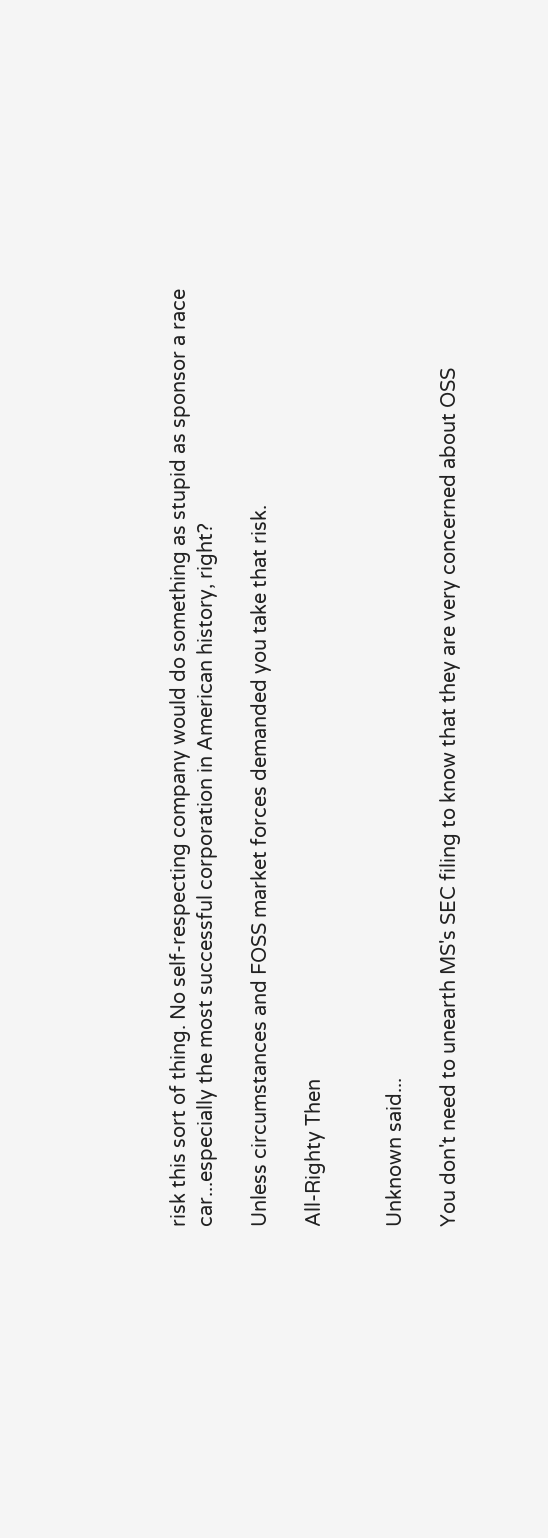risk this sort of thing. No self-respecting company would do something as stupid as sponsor a race car...especially the most successful corporation in American history, right?

Unless circumstances and FOSS market forces demanded you take that risk.

All-Righty Then


Unknown said...

You don't need to unearth MS's SEC filing to know that they are very concerned about OSS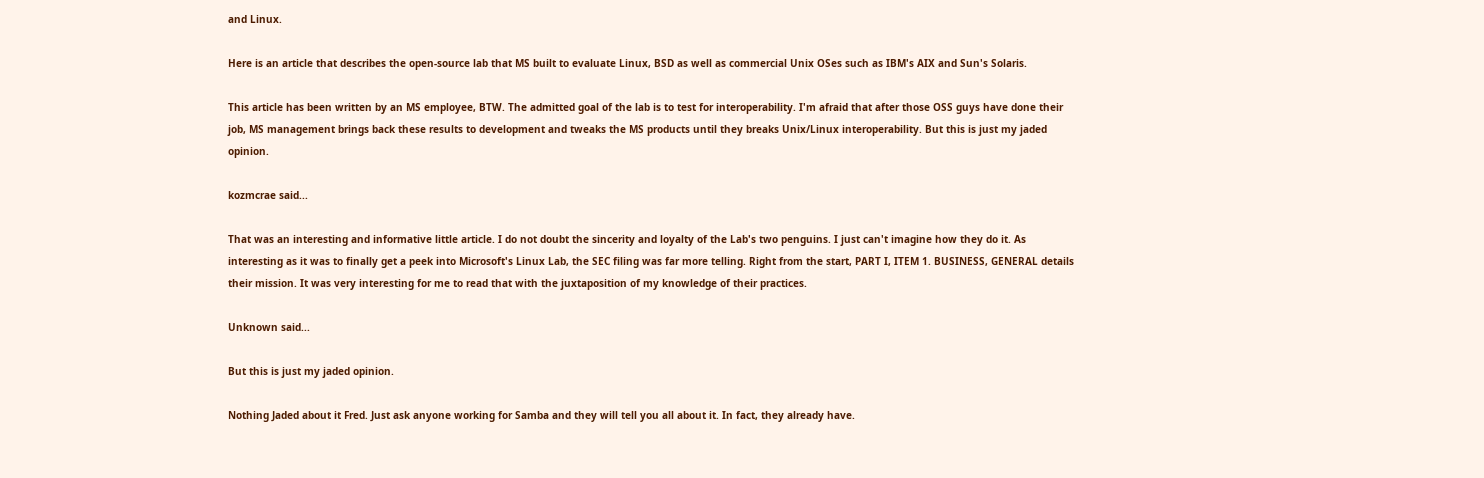and Linux.

Here is an article that describes the open-source lab that MS built to evaluate Linux, BSD as well as commercial Unix OSes such as IBM's AIX and Sun's Solaris.

This article has been written by an MS employee, BTW. The admitted goal of the lab is to test for interoperability. I'm afraid that after those OSS guys have done their job, MS management brings back these results to development and tweaks the MS products until they breaks Unix/Linux interoperability. But this is just my jaded opinion.

kozmcrae said...

That was an interesting and informative little article. I do not doubt the sincerity and loyalty of the Lab's two penguins. I just can't imagine how they do it. As interesting as it was to finally get a peek into Microsoft's Linux Lab, the SEC filing was far more telling. Right from the start, PART I, ITEM 1. BUSINESS, GENERAL details their mission. It was very interesting for me to read that with the juxtaposition of my knowledge of their practices.

Unknown said...

But this is just my jaded opinion.

Nothing Jaded about it Fred. Just ask anyone working for Samba and they will tell you all about it. In fact, they already have.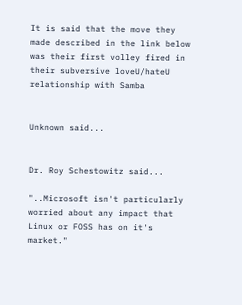It is said that the move they made described in the link below was their first volley fired in their subversive loveU/hateU relationship with Samba


Unknown said...


Dr. Roy Schestowitz said...

"..Microsoft isn't particularly worried about any impact that Linux or FOSS has on it's market."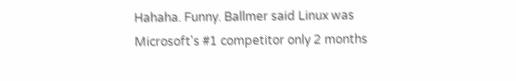Hahaha. Funny. Ballmer said Linux was Microsoft's #1 competitor only 2 months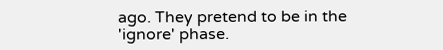ago. They pretend to be in the 'ignore' phase.